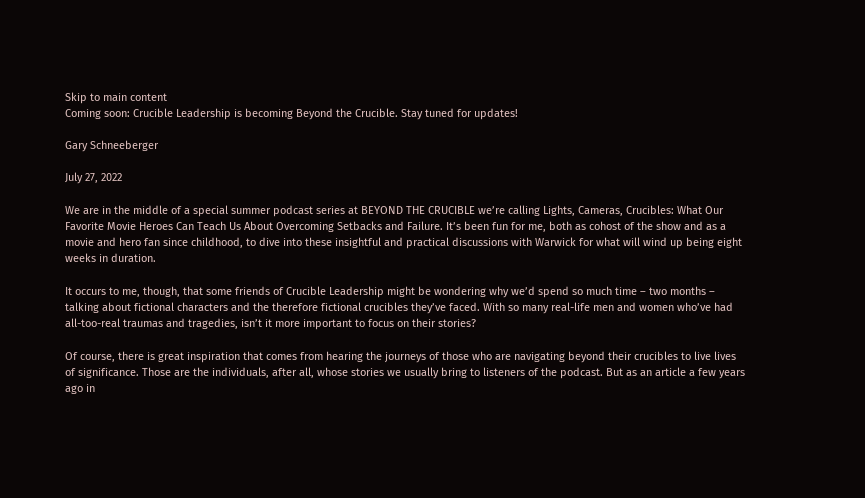Skip to main content
Coming soon: Crucible Leadership is becoming Beyond the Crucible. Stay tuned for updates!

Gary Schneeberger

July 27, 2022

We are in the middle of a special summer podcast series at BEYOND THE CRUCIBLE we’re calling Lights, Cameras, Crucibles: What Our Favorite Movie Heroes Can Teach Us About Overcoming Setbacks and Failure. It’s been fun for me, both as cohost of the show and as a movie and hero fan since childhood, to dive into these insightful and practical discussions with Warwick for what will wind up being eight weeks in duration.

It occurs to me, though, that some friends of Crucible Leadership might be wondering why we’d spend so much time – two months – talking about fictional characters and the therefore fictional crucibles they’ve faced. With so many real-life men and women who’ve had all-too-real traumas and tragedies, isn’t it more important to focus on their stories?

Of course, there is great inspiration that comes from hearing the journeys of those who are navigating beyond their crucibles to live lives of significance. Those are the individuals, after all, whose stories we usually bring to listeners of the podcast. But as an article a few years ago in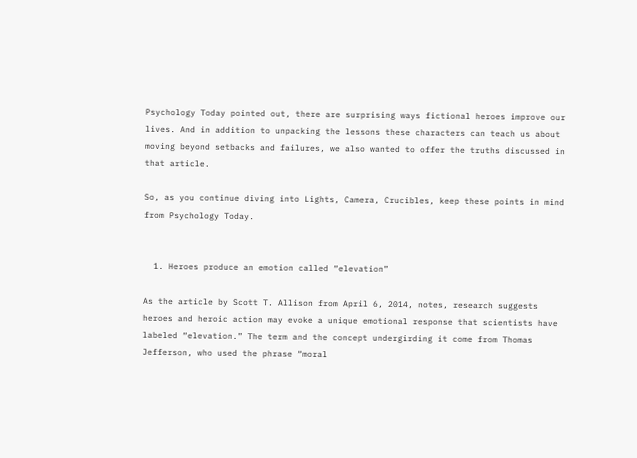Psychology Today pointed out, there are surprising ways fictional heroes improve our lives. And in addition to unpacking the lessons these characters can teach us about moving beyond setbacks and failures, we also wanted to offer the truths discussed in that article.

So, as you continue diving into Lights, Camera, Crucibles, keep these points in mind from Psychology Today.


  1. Heroes produce an emotion called “elevation”

As the article by Scott T. Allison from April 6, 2014, notes, research suggests heroes and heroic action may evoke a unique emotional response that scientists have labeled “elevation.” The term and the concept undergirding it come from Thomas Jefferson, who used the phrase “moral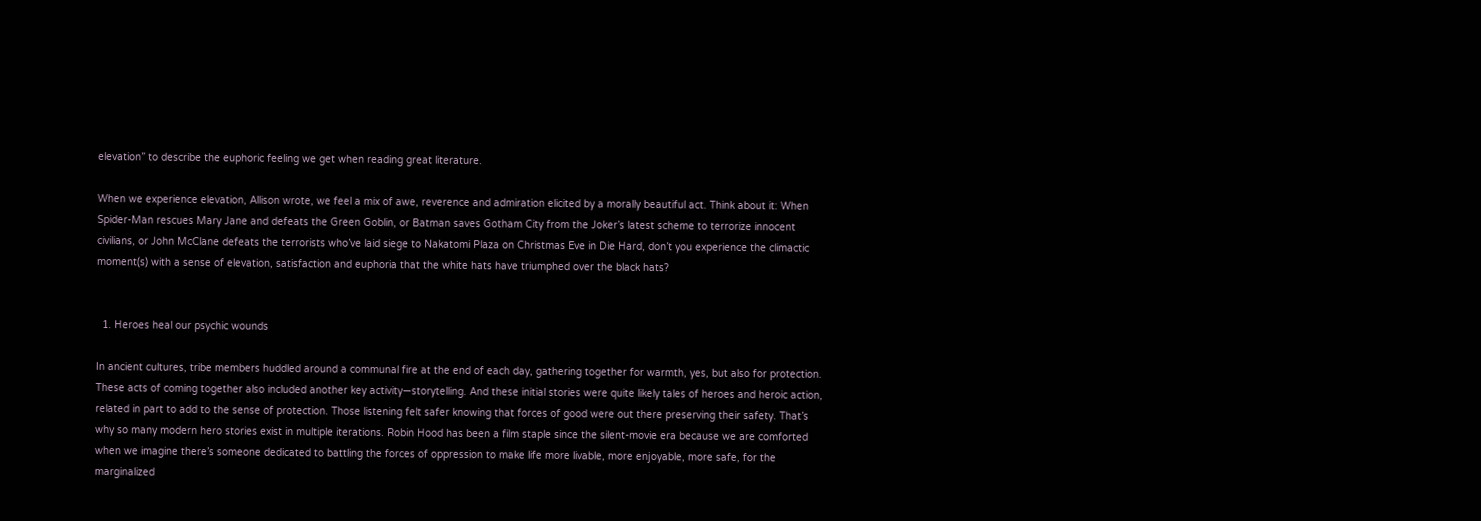elevation” to describe the euphoric feeling we get when reading great literature.

When we experience elevation, Allison wrote, we feel a mix of awe, reverence and admiration elicited by a morally beautiful act. Think about it: When Spider-Man rescues Mary Jane and defeats the Green Goblin, or Batman saves Gotham City from the Joker’s latest scheme to terrorize innocent civilians, or John McClane defeats the terrorists who’ve laid siege to Nakatomi Plaza on Christmas Eve in Die Hard, don’t you experience the climactic moment(s) with a sense of elevation, satisfaction and euphoria that the white hats have triumphed over the black hats?


  1. Heroes heal our psychic wounds

In ancient cultures, tribe members huddled around a communal fire at the end of each day, gathering together for warmth, yes, but also for protection. These acts of coming together also included another key activity—storytelling. And these initial stories were quite likely tales of heroes and heroic action, related in part to add to the sense of protection. Those listening felt safer knowing that forces of good were out there preserving their safety. That’s why so many modern hero stories exist in multiple iterations. Robin Hood has been a film staple since the silent-movie era because we are comforted when we imagine there’s someone dedicated to battling the forces of oppression to make life more livable, more enjoyable, more safe, for the marginalized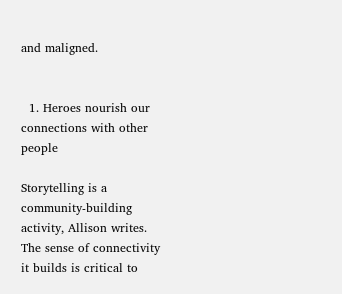and maligned.


  1. Heroes nourish our connections with other people

Storytelling is a community-building activity, Allison writes. The sense of connectivity it builds is critical to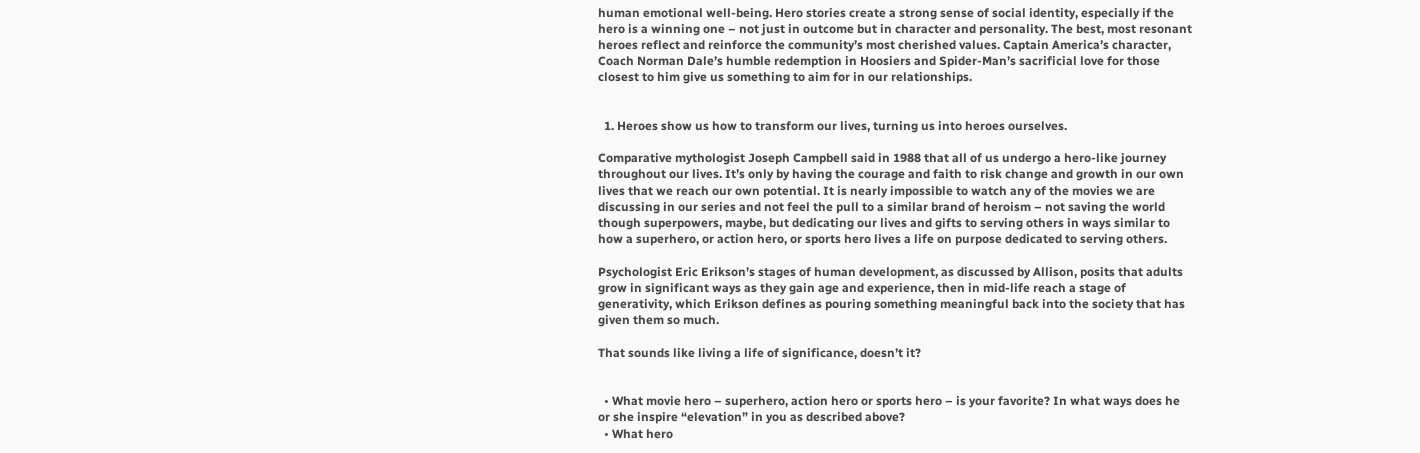human emotional well-being. Hero stories create a strong sense of social identity, especially if the hero is a winning one – not just in outcome but in character and personality. The best, most resonant heroes reflect and reinforce the community’s most cherished values. Captain America’s character, Coach Norman Dale’s humble redemption in Hoosiers and Spider-Man’s sacrificial love for those closest to him give us something to aim for in our relationships.


  1. Heroes show us how to transform our lives, turning us into heroes ourselves.

Comparative mythologist Joseph Campbell said in 1988 that all of us undergo a hero-like journey throughout our lives. It’s only by having the courage and faith to risk change and growth in our own lives that we reach our own potential. It is nearly impossible to watch any of the movies we are discussing in our series and not feel the pull to a similar brand of heroism – not saving the world though superpowers, maybe, but dedicating our lives and gifts to serving others in ways similar to how a superhero, or action hero, or sports hero lives a life on purpose dedicated to serving others.

Psychologist Eric Erikson’s stages of human development, as discussed by Allison, posits that adults grow in significant ways as they gain age and experience, then in mid-life reach a stage of generativity, which Erikson defines as pouring something meaningful back into the society that has given them so much.

That sounds like living a life of significance, doesn’t it?


  • What movie hero – superhero, action hero or sports hero – is your favorite? In what ways does he or she inspire “elevation” in you as described above?
  • What hero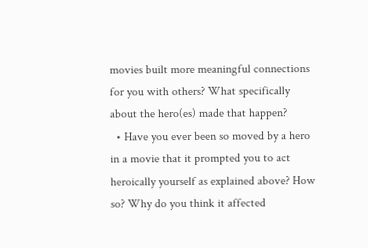movies built more meaningful connections for you with others? What specifically about the hero(es) made that happen?
  • Have you ever been so moved by a hero in a movie that it prompted you to act heroically yourself as explained above? How so? Why do you think it affected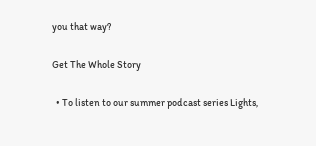you that way?

Get The Whole Story

  • To listen to our summer podcast series Lights,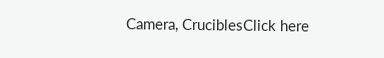Camera, CruciblesClick here